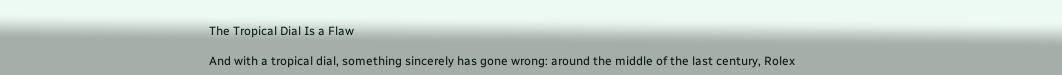The Tropical Dial Is a Flaw

And with a tropical dial, something sincerely has gone wrong: around the middle of the last century, Rolex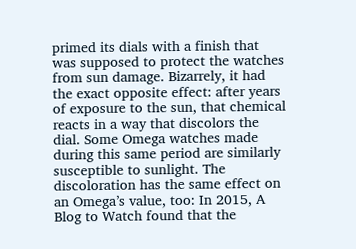primed its dials with a finish that was supposed to protect the watches from sun damage. Bizarrely, it had the exact opposite effect: after years of exposure to the sun, that chemical reacts in a way that discolors the dial. Some Omega watches made during this same period are similarly susceptible to sunlight. The discoloration has the same effect on an Omega’s value, too: In 2015, A Blog to Watch found that the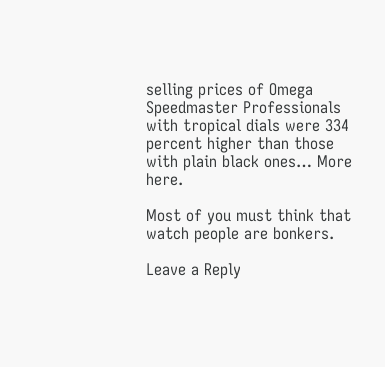selling prices of Omega Speedmaster Professionals with tropical dials were 334 percent higher than those with plain black ones… More here.

Most of you must think that watch people are bonkers.

Leave a Reply